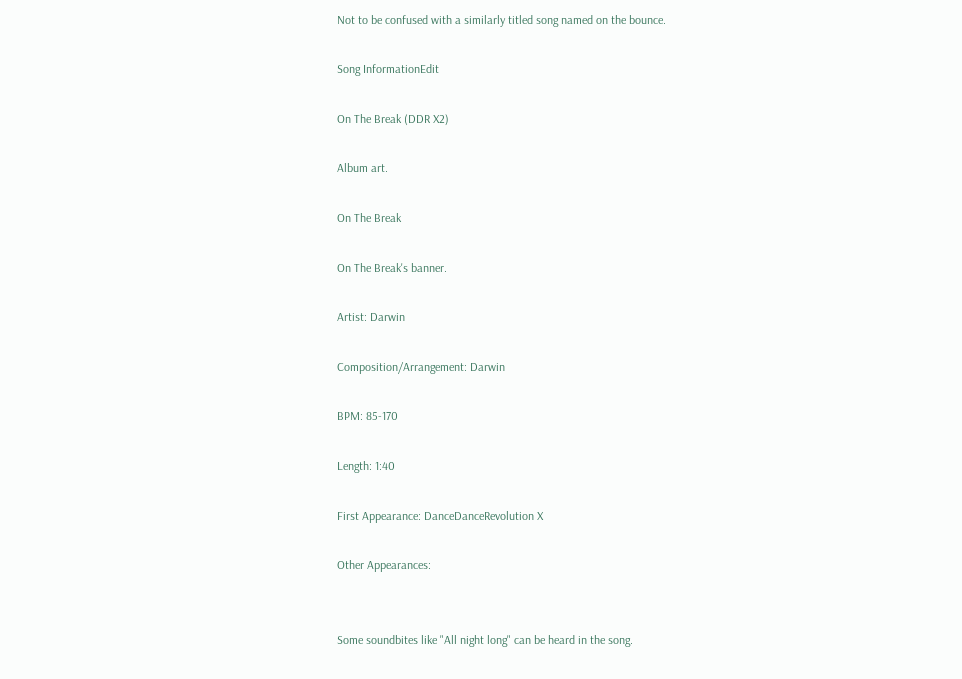Not to be confused with a similarly titled song named on the bounce.

Song InformationEdit

On The Break (DDR X2)

Album art.

On The Break

On The Break's banner.

Artist: Darwin

Composition/Arrangement: Darwin

BPM: 85-170

Length: 1:40

First Appearance: DanceDanceRevolution X

Other Appearances:


Some soundbites like "All night long" can be heard in the song.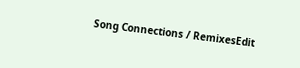Song Connections / RemixesEdit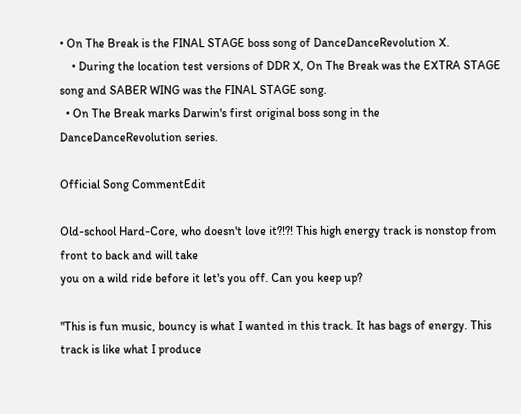• On The Break is the FINAL STAGE boss song of DanceDanceRevolution X.
    • During the location test versions of DDR X, On The Break was the EXTRA STAGE song and SABER WING was the FINAL STAGE song.
  • On The Break marks Darwin's first original boss song in the DanceDanceRevolution series.

Official Song CommentEdit

Old-school Hard-Core, who doesn't love it?!?! This high energy track is nonstop from front to back and will take
you on a wild ride before it let's you off. Can you keep up?

"This is fun music, bouncy is what I wanted in this track. It has bags of energy. This track is like what I produce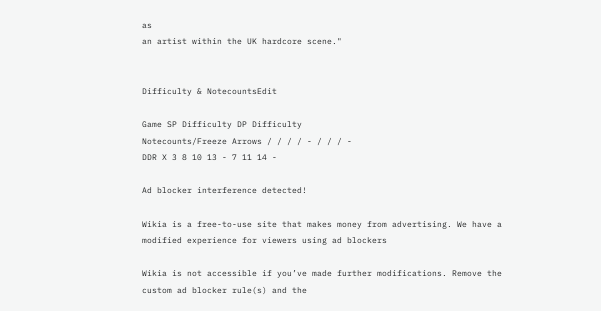as
an artist within the UK hardcore scene."


Difficulty & NotecountsEdit

Game SP Difficulty DP Difficulty
Notecounts/Freeze Arrows / / / / - / / / -
DDR X 3 8 10 13 - 7 11 14 -

Ad blocker interference detected!

Wikia is a free-to-use site that makes money from advertising. We have a modified experience for viewers using ad blockers

Wikia is not accessible if you’ve made further modifications. Remove the custom ad blocker rule(s) and the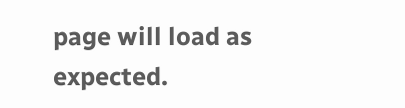page will load as expected.